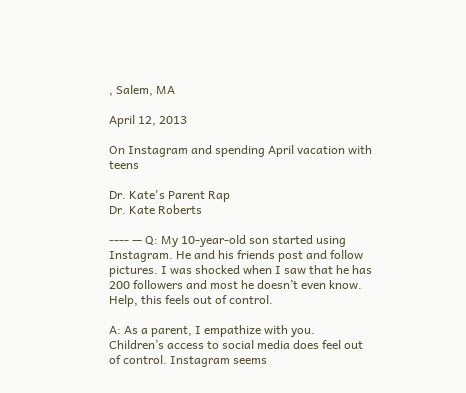, Salem, MA

April 12, 2013

On Instagram and spending April vacation with teens

Dr. Kate's Parent Rap
Dr. Kate Roberts

---- — Q: My 10-year-old son started using Instagram. He and his friends post and follow pictures. I was shocked when I saw that he has 200 followers and most he doesn’t even know. Help, this feels out of control.

A: As a parent, I empathize with you. Children’s access to social media does feel out of control. Instagram seems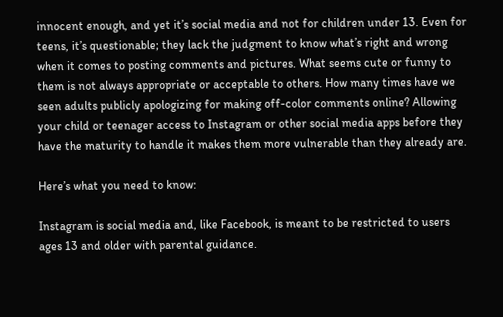innocent enough, and yet it’s social media and not for children under 13. Even for teens, it’s questionable; they lack the judgment to know what’s right and wrong when it comes to posting comments and pictures. What seems cute or funny to them is not always appropriate or acceptable to others. How many times have we seen adults publicly apologizing for making off-color comments online? Allowing your child or teenager access to Instagram or other social media apps before they have the maturity to handle it makes them more vulnerable than they already are.

Here’s what you need to know:

Instagram is social media and, like Facebook, is meant to be restricted to users ages 13 and older with parental guidance.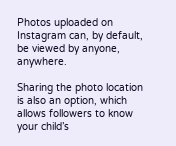Photos uploaded on Instagram can, by default, be viewed by anyone, anywhere.

Sharing the photo location is also an option, which allows followers to know your child’s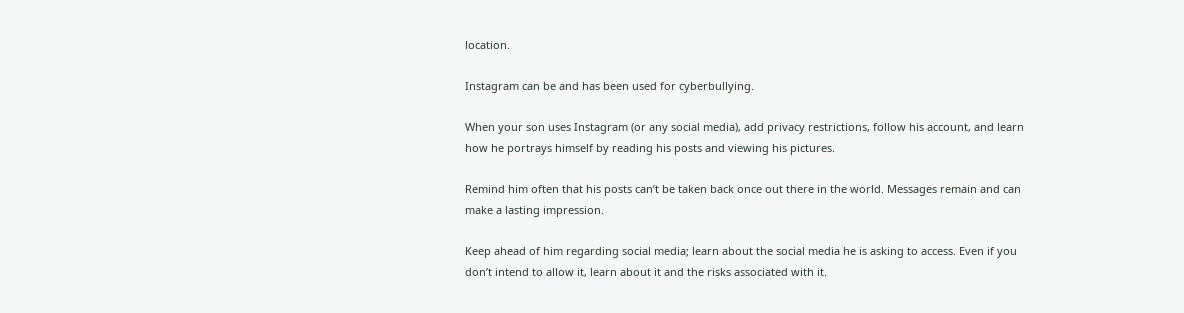location.

Instagram can be and has been used for cyberbullying.

When your son uses Instagram (or any social media), add privacy restrictions, follow his account, and learn how he portrays himself by reading his posts and viewing his pictures.

Remind him often that his posts can’t be taken back once out there in the world. Messages remain and can make a lasting impression.

Keep ahead of him regarding social media; learn about the social media he is asking to access. Even if you don’t intend to allow it, learn about it and the risks associated with it.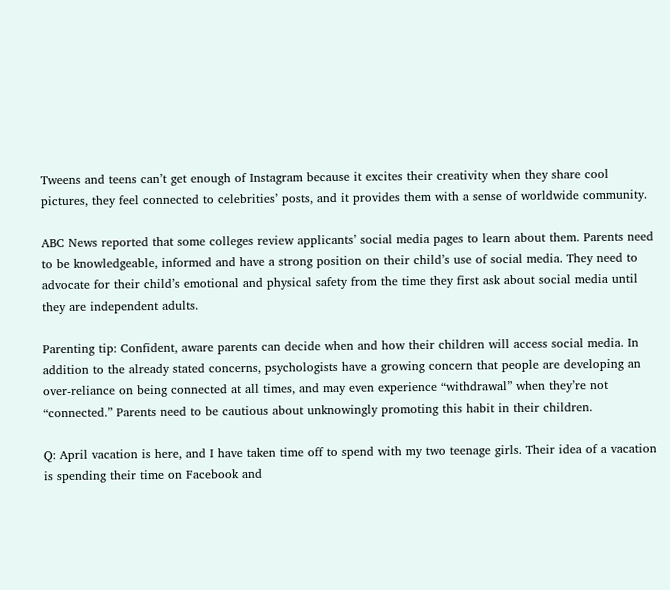Tweens and teens can’t get enough of Instagram because it excites their creativity when they share cool pictures, they feel connected to celebrities’ posts, and it provides them with a sense of worldwide community.

ABC News reported that some colleges review applicants’ social media pages to learn about them. Parents need to be knowledgeable, informed and have a strong position on their child’s use of social media. They need to advocate for their child’s emotional and physical safety from the time they first ask about social media until they are independent adults.

Parenting tip: Confident, aware parents can decide when and how their children will access social media. In addition to the already stated concerns, psychologists have a growing concern that people are developing an over-reliance on being connected at all times, and may even experience “withdrawal” when they’re not “connected.” Parents need to be cautious about unknowingly promoting this habit in their children.

Q: April vacation is here, and I have taken time off to spend with my two teenage girls. Their idea of a vacation is spending their time on Facebook and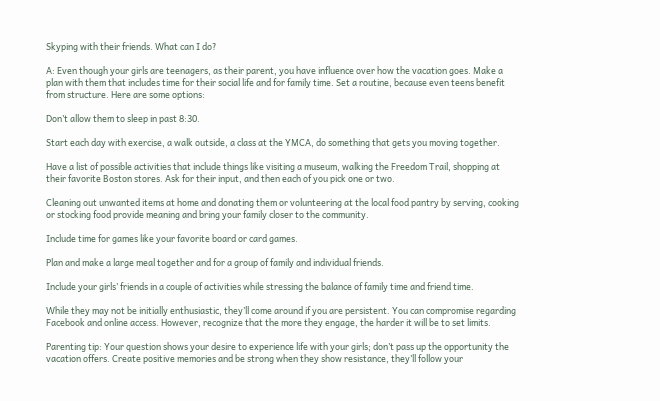Skyping with their friends. What can I do?

A: Even though your girls are teenagers, as their parent, you have influence over how the vacation goes. Make a plan with them that includes time for their social life and for family time. Set a routine, because even teens benefit from structure. Here are some options:

Don’t allow them to sleep in past 8:30.

Start each day with exercise, a walk outside, a class at the YMCA, do something that gets you moving together.

Have a list of possible activities that include things like visiting a museum, walking the Freedom Trail, shopping at their favorite Boston stores. Ask for their input, and then each of you pick one or two.

Cleaning out unwanted items at home and donating them or volunteering at the local food pantry by serving, cooking or stocking food provide meaning and bring your family closer to the community.

Include time for games like your favorite board or card games.

Plan and make a large meal together and for a group of family and individual friends.

Include your girls’ friends in a couple of activities while stressing the balance of family time and friend time.

While they may not be initially enthusiastic, they’ll come around if you are persistent. You can compromise regarding Facebook and online access. However, recognize that the more they engage, the harder it will be to set limits.

Parenting tip: Your question shows your desire to experience life with your girls; don’t pass up the opportunity the vacation offers. Create positive memories and be strong when they show resistance, they’ll follow your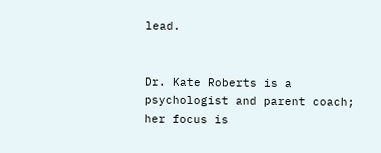lead.


Dr. Kate Roberts is a psychologist and parent coach; her focus is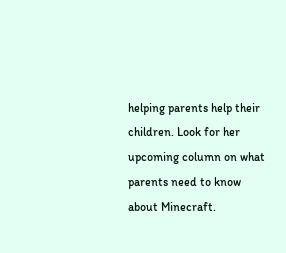helping parents help their children. Look for her upcoming column on what parents need to know about Minecraft.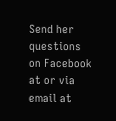Send her questions on Facebook at or via email at